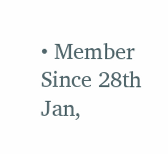• Member Since 28th Jan,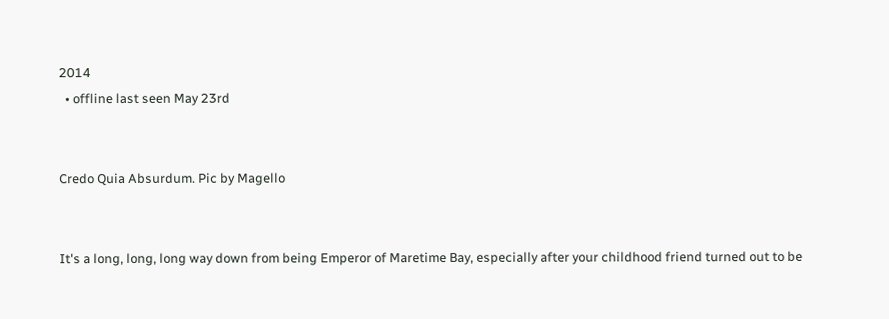2014
  • offline last seen May 23rd


Credo Quia Absurdum. Pic by Magello


It's a long, long, long way down from being Emperor of Maretime Bay, especially after your childhood friend turned out to be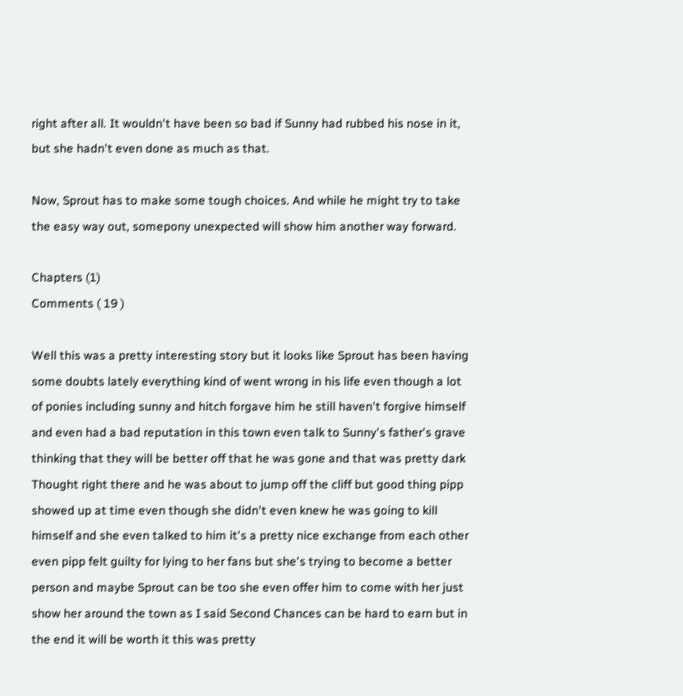right after all. It wouldn't have been so bad if Sunny had rubbed his nose in it, but she hadn't even done as much as that.

Now, Sprout has to make some tough choices. And while he might try to take the easy way out, somepony unexpected will show him another way forward.

Chapters (1)
Comments ( 19 )

Well this was a pretty interesting story but it looks like Sprout has been having some doubts lately everything kind of went wrong in his life even though a lot of ponies including sunny and hitch forgave him he still haven't forgive himself and even had a bad reputation in this town even talk to Sunny's father's grave thinking that they will be better off that he was gone and that was pretty dark Thought right there and he was about to jump off the cliff but good thing pipp showed up at time even though she didn't even knew he was going to kill himself and she even talked to him it's a pretty nice exchange from each other even pipp felt guilty for lying to her fans but she's trying to become a better person and maybe Sprout can be too she even offer him to come with her just show her around the town as I said Second Chances can be hard to earn but in the end it will be worth it this was pretty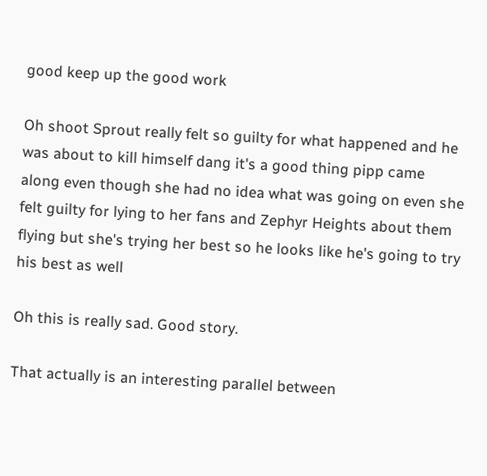good keep up the good work

Oh shoot Sprout really felt so guilty for what happened and he was about to kill himself dang it's a good thing pipp came along even though she had no idea what was going on even she felt guilty for lying to her fans and Zephyr Heights about them flying but she's trying her best so he looks like he's going to try his best as well

Oh this is really sad. Good story.

That actually is an interesting parallel between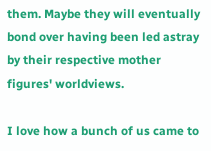them. Maybe they will eventually bond over having been led astray by their respective mother figures' worldviews.

I love how a bunch of us came to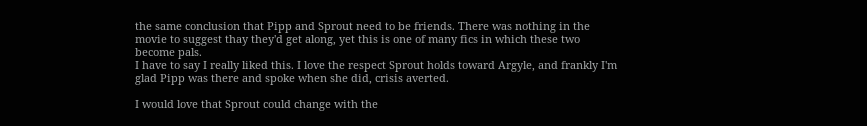the same conclusion that Pipp and Sprout need to be friends. There was nothing in the movie to suggest thay they'd get along, yet this is one of many fics in which these two become pals.
I have to say I really liked this. I love the respect Sprout holds toward Argyle, and frankly I'm glad Pipp was there and spoke when she did, crisis averted.

I would love that Sprout could change with the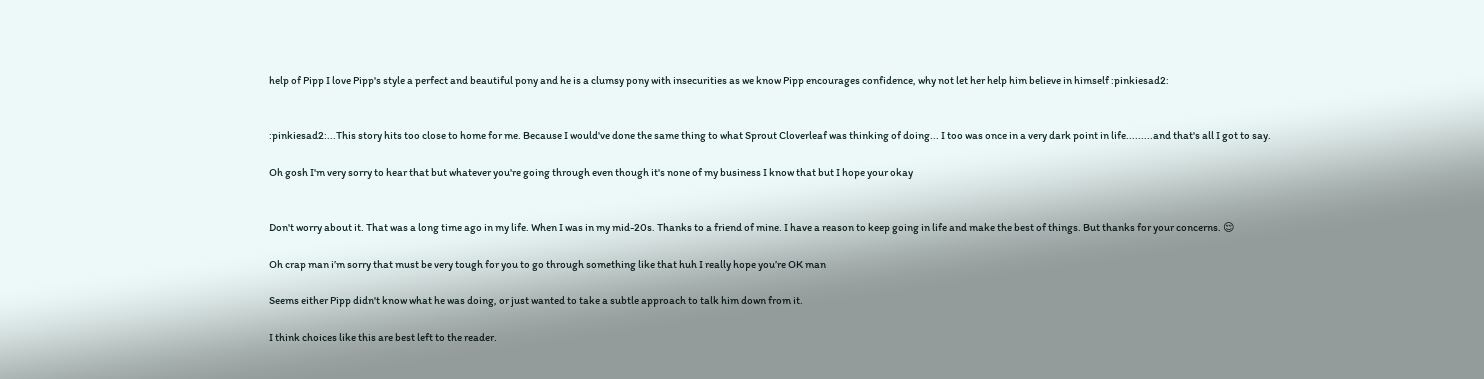help of Pipp I love Pipp's style a perfect and beautiful pony and he is a clumsy pony with insecurities as we know Pipp encourages confidence, why not let her help him believe in himself :pinkiesad2:


:pinkiesad2:...This story hits too close to home for me. Because I would've done the same thing to what Sprout Cloverleaf was thinking of doing... I too was once in a very dark point in life.........and that's all I got to say.

Oh gosh I'm very sorry to hear that but whatever you're going through even though it's none of my business I know that but I hope your okay


Don't worry about it. That was a long time ago in my life. When I was in my mid-20s. Thanks to a friend of mine. I have a reason to keep going in life and make the best of things. But thanks for your concerns. 😌

Oh crap man i’m sorry that must be very tough for you to go through something like that huh I really hope you’re OK man

Seems either Pipp didn't know what he was doing, or just wanted to take a subtle approach to talk him down from it.

I think choices like this are best left to the reader.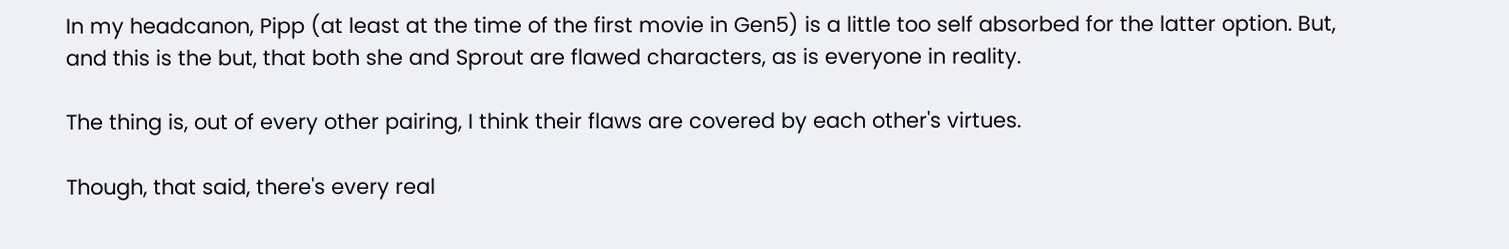In my headcanon, Pipp (at least at the time of the first movie in Gen5) is a little too self absorbed for the latter option. But, and this is the but, that both she and Sprout are flawed characters, as is everyone in reality.

The thing is, out of every other pairing, I think their flaws are covered by each other's virtues.

Though, that said, there's every real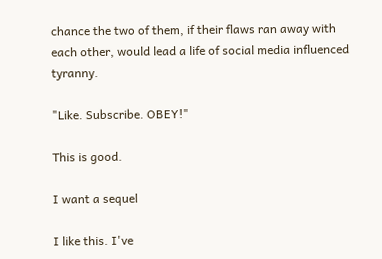chance the two of them, if their flaws ran away with each other, would lead a life of social media influenced tyranny.

"Like. Subscribe. OBEY!"

This is good.

I want a sequel

I like this. I've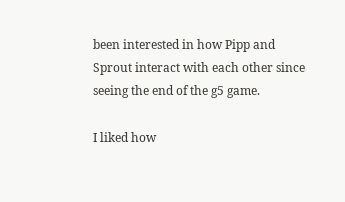been interested in how Pipp and Sprout interact with each other since seeing the end of the g5 game.

I liked how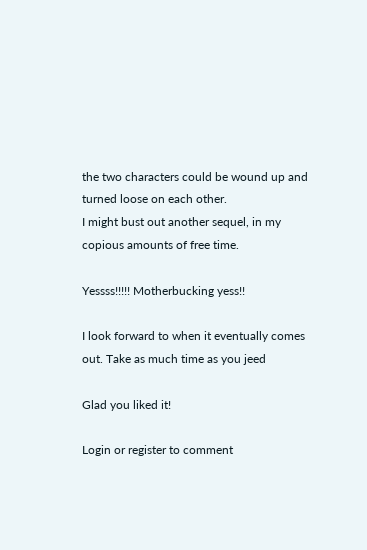the two characters could be wound up and turned loose on each other.
I might bust out another sequel, in my copious amounts of free time.

Yessss!!!!! Motherbucking yess!!

I look forward to when it eventually comes out. Take as much time as you jeed

Glad you liked it!

Login or register to comment